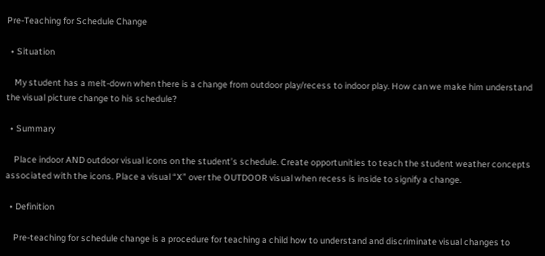Pre-Teaching for Schedule Change

  • Situation

    My student has a melt-down when there is a change from outdoor play/recess to indoor play. How can we make him understand the visual picture change to his schedule?

  • Summary

    Place indoor AND outdoor visual icons on the student’s schedule. Create opportunities to teach the student weather concepts associated with the icons. Place a visual “X” over the OUTDOOR visual when recess is inside to signify a change.

  • Definition

    Pre-teaching for schedule change is a procedure for teaching a child how to understand and discriminate visual changes to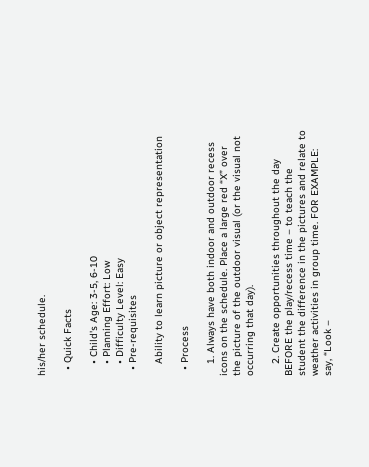his/her schedule.

  • Quick Facts

    • Child's Age: 3-5, 6-10
    • Planning Effort: Low
    • Difficulty Level: Easy
  • Pre-requisites

    Ability to learn picture or object representation

  • Process

    1. Always have both indoor and outdoor recess icons on the schedule. Place a large red “X” over the picture of the outdoor visual (or the visual not occurring that day).

    2. Create opportunities throughout the day BEFORE the play/recess time – to teach the student the difference in the pictures and relate to weather activities in group time. FOR EXAMPLE: say, “Look –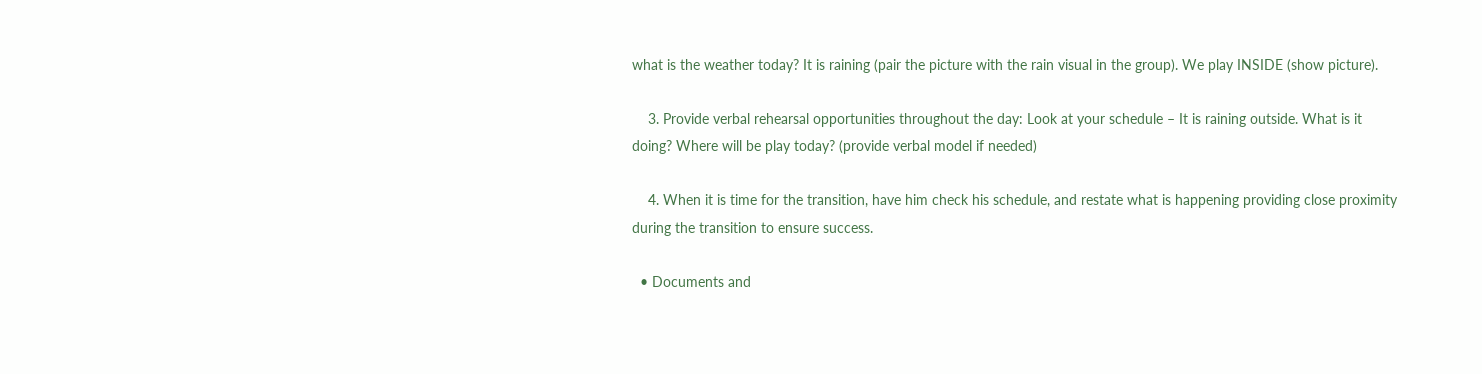what is the weather today? It is raining (pair the picture with the rain visual in the group). We play INSIDE (show picture).

    3. Provide verbal rehearsal opportunities throughout the day: Look at your schedule – It is raining outside. What is it doing? Where will be play today? (provide verbal model if needed)

    4. When it is time for the transition, have him check his schedule, and restate what is happening providing close proximity during the transition to ensure success.

  • Documents and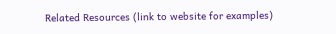Related Resources (link to website for examples)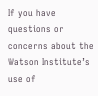If you have questions or concerns about the Watson Institute’s use of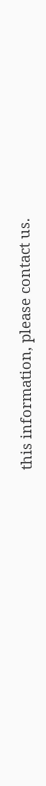this information, please contact us.